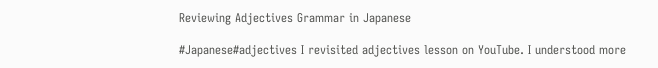Reviewing Adjectives Grammar in Japanese

#Japanese#adjectives I revisited adjectives lesson on YouTube. I understood more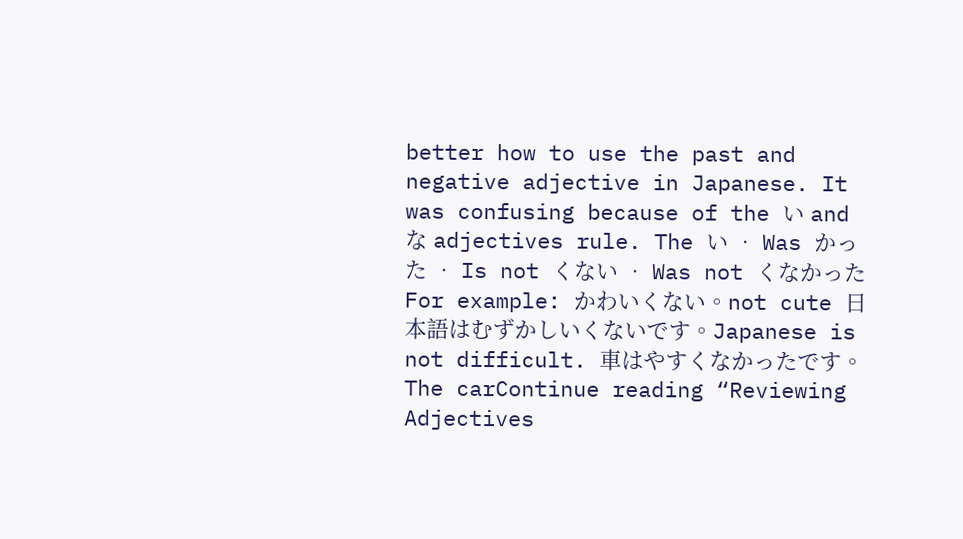better how to use the past and negative adjective in Japanese. It was confusing because of the い and な adjectives rule. The い • Was かった • Is not くない • Was not くなかった For example: かわいくない。not cute 日本語はむずかしいくないです。Japanese is not difficult. 車はやすくなかったです。The carContinue reading “Reviewing Adjectives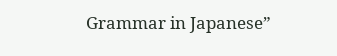Grammar in Japanese”